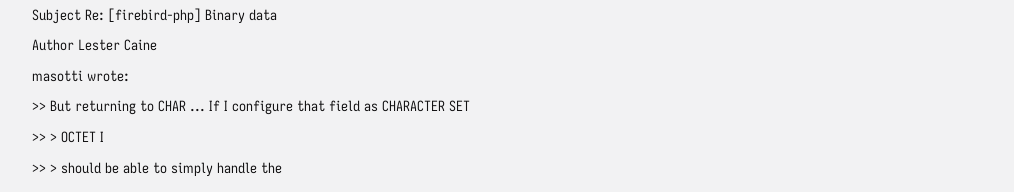Subject Re: [firebird-php] Binary data
Author Lester Caine
masotti wrote:
>> But returning to CHAR ... If I configure that field as CHARACTER SET
>> > OCTET I
>> > should be able to simply handle the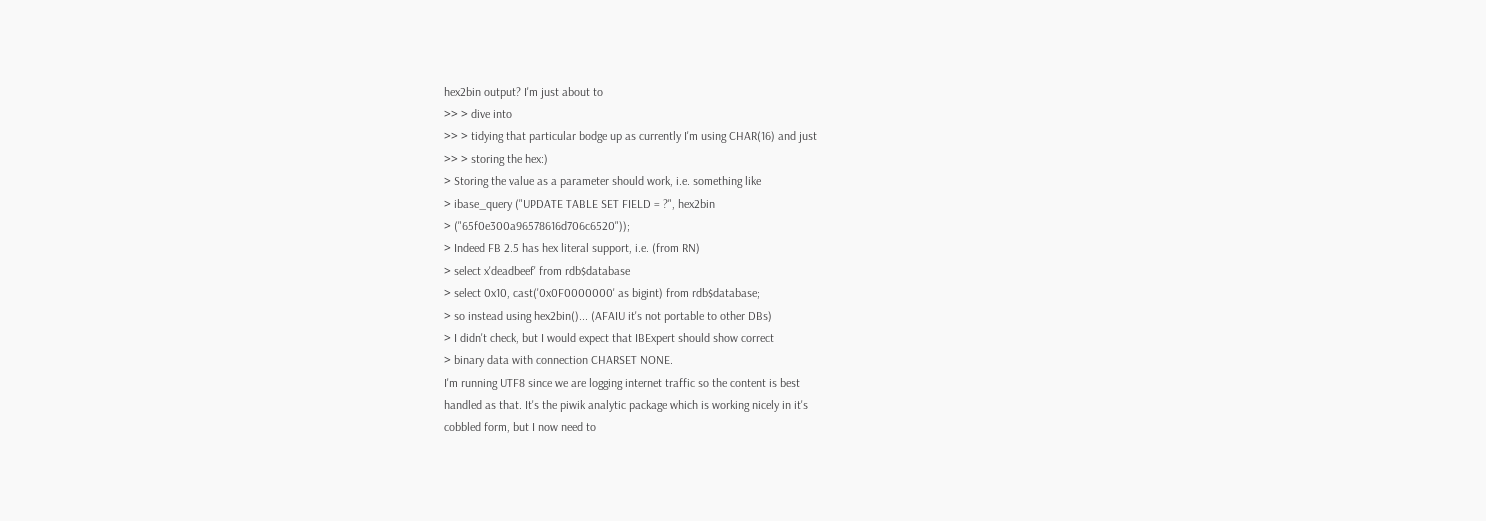hex2bin output? I'm just about to
>> > dive into
>> > tidying that particular bodge up as currently I'm using CHAR(16) and just
>> > storing the hex:)
> Storing the value as a parameter should work, i.e. something like
> ibase_query ("UPDATE TABLE SET FIELD = ?", hex2bin
> ("65f0e300a96578616d706c6520"));
> Indeed FB 2.5 has hex literal support, i.e. (from RN)
> select x'deadbeef' from rdb$database
> select 0x10, cast('0x0F0000000' as bigint) from rdb$database;
> so instead using hex2bin()... (AFAIU it's not portable to other DBs)
> I didn't check, but I would expect that IBExpert should show correct
> binary data with connection CHARSET NONE.
I'm running UTF8 since we are logging internet traffic so the content is best
handled as that. It's the piwik analytic package which is working nicely in it's
cobbled form, but I now need to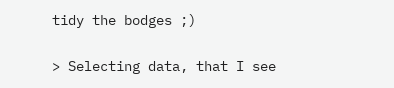tidy the bodges ;)

> Selecting data, that I see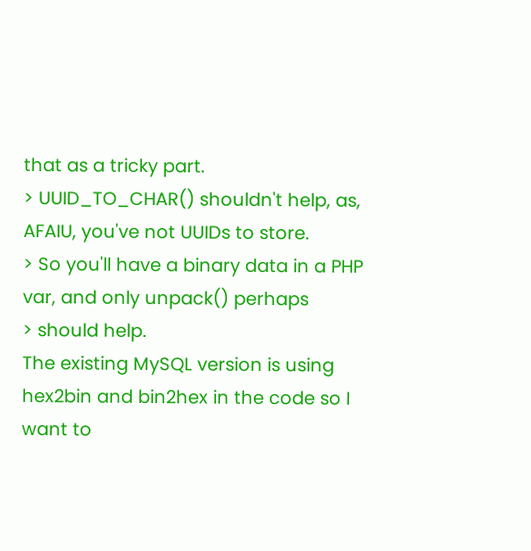that as a tricky part.
> UUID_TO_CHAR() shouldn't help, as, AFAIU, you've not UUIDs to store.
> So you'll have a binary data in a PHP var, and only unpack() perhaps
> should help.
The existing MySQL version is using hex2bin and bin2hex in the code so I want to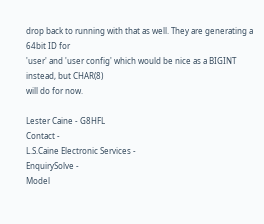drop back to running with that as well. They are generating a 64bit ID for
'user' and 'user config' which would be nice as a BIGINT instead, but CHAR(8)
will do for now.

Lester Caine - G8HFL
Contact -
L.S.Caine Electronic Services -
EnquirySolve -
Model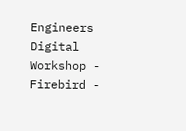Engineers Digital Workshop -
Firebird -